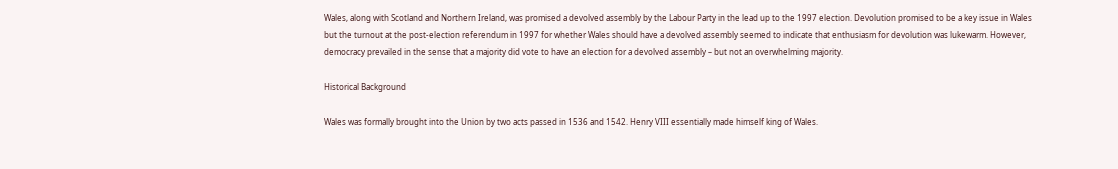Wales, along with Scotland and Northern Ireland, was promised a devolved assembly by the Labour Party in the lead up to the 1997 election. Devolution promised to be a key issue in Wales but the turnout at the post-election referendum in 1997 for whether Wales should have a devolved assembly seemed to indicate that enthusiasm for devolution was lukewarm. However, democracy prevailed in the sense that a majority did vote to have an election for a devolved assembly – but not an overwhelming majority.

Historical Background

Wales was formally brought into the Union by two acts passed in 1536 and 1542. Henry VIII essentially made himself king of Wales.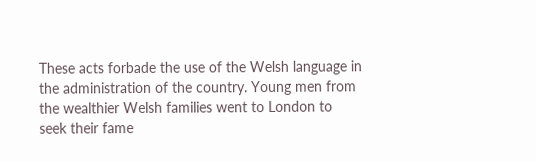These acts forbade the use of the Welsh language in the administration of the country. Young men from the wealthier Welsh families went to London to seek their fame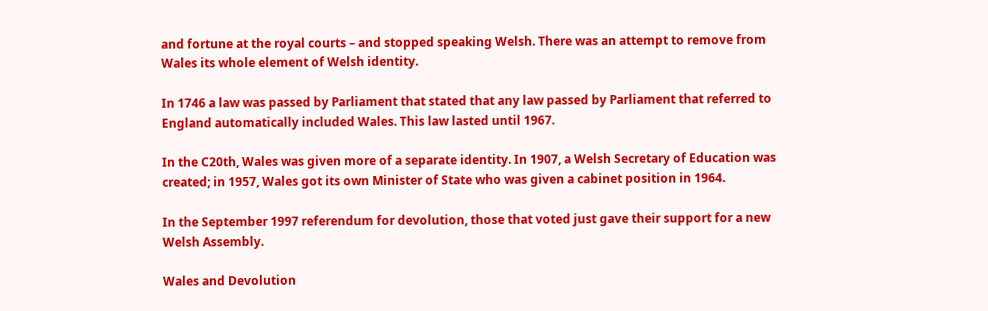and fortune at the royal courts – and stopped speaking Welsh. There was an attempt to remove from Wales its whole element of Welsh identity.

In 1746 a law was passed by Parliament that stated that any law passed by Parliament that referred to England automatically included Wales. This law lasted until 1967.

In the C20th, Wales was given more of a separate identity. In 1907, a Welsh Secretary of Education was created; in 1957, Wales got its own Minister of State who was given a cabinet position in 1964.

In the September 1997 referendum for devolution, those that voted just gave their support for a new Welsh Assembly.

Wales and Devolution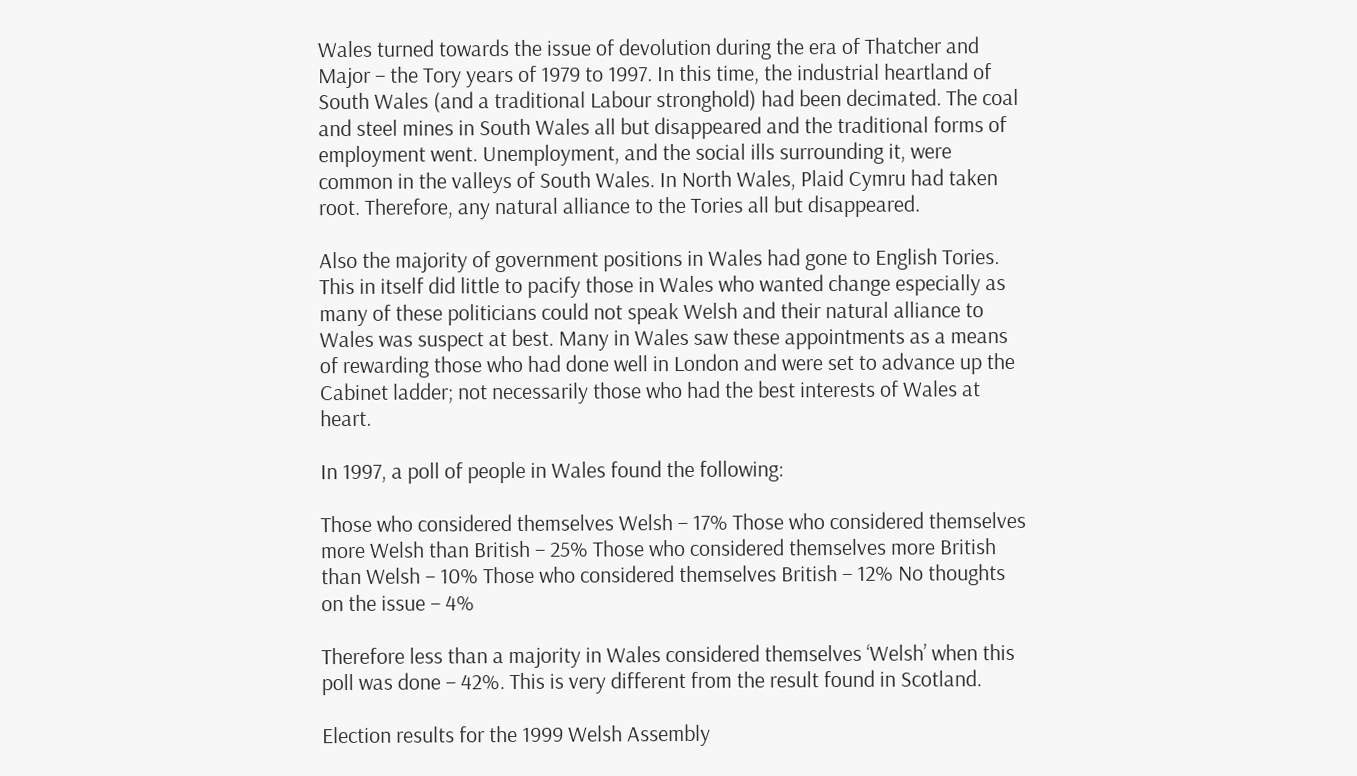Wales turned towards the issue of devolution during the era of Thatcher and Major – the Tory years of 1979 to 1997. In this time, the industrial heartland of South Wales (and a traditional Labour stronghold) had been decimated. The coal and steel mines in South Wales all but disappeared and the traditional forms of employment went. Unemployment, and the social ills surrounding it, were common in the valleys of South Wales. In North Wales, Plaid Cymru had taken root. Therefore, any natural alliance to the Tories all but disappeared.

Also the majority of government positions in Wales had gone to English Tories. This in itself did little to pacify those in Wales who wanted change especially as many of these politicians could not speak Welsh and their natural alliance to Wales was suspect at best. Many in Wales saw these appointments as a means of rewarding those who had done well in London and were set to advance up the Cabinet ladder; not necessarily those who had the best interests of Wales at heart.

In 1997, a poll of people in Wales found the following:

Those who considered themselves Welsh – 17% Those who considered themselves more Welsh than British – 25% Those who considered themselves more British than Welsh – 10% Those who considered themselves British – 12% No thoughts on the issue – 4%

Therefore less than a majority in Wales considered themselves ‘Welsh’ when this poll was done – 42%. This is very different from the result found in Scotland.

Election results for the 1999 Welsh Assembly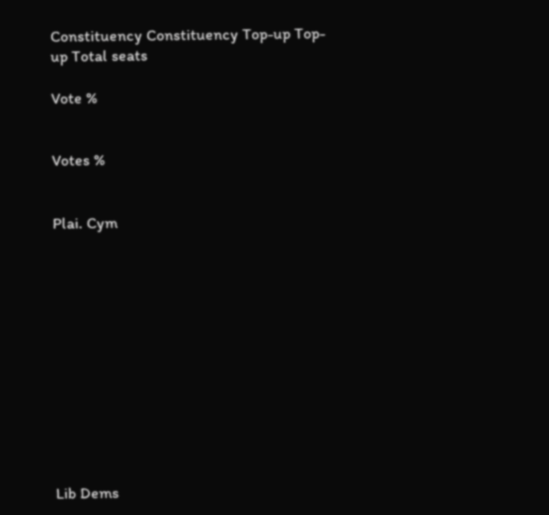Constituency Constituency Top-up Top-up Total seats

Vote %


Votes %


Plai. Cym












Lib Dems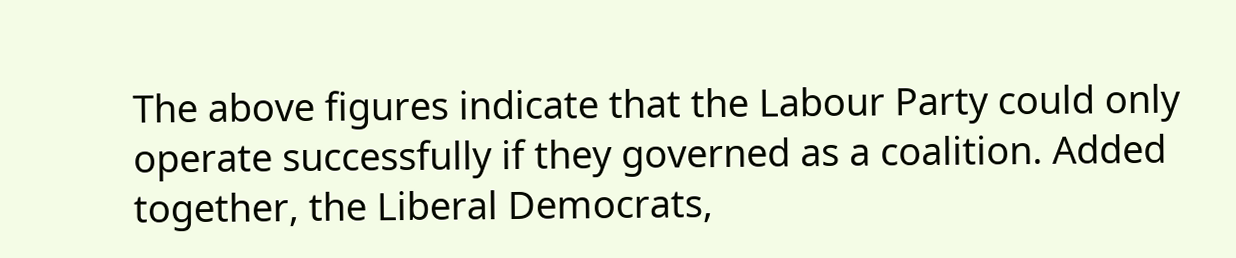The above figures indicate that the Labour Party could only operate successfully if they governed as a coalition. Added together, the Liberal Democrats,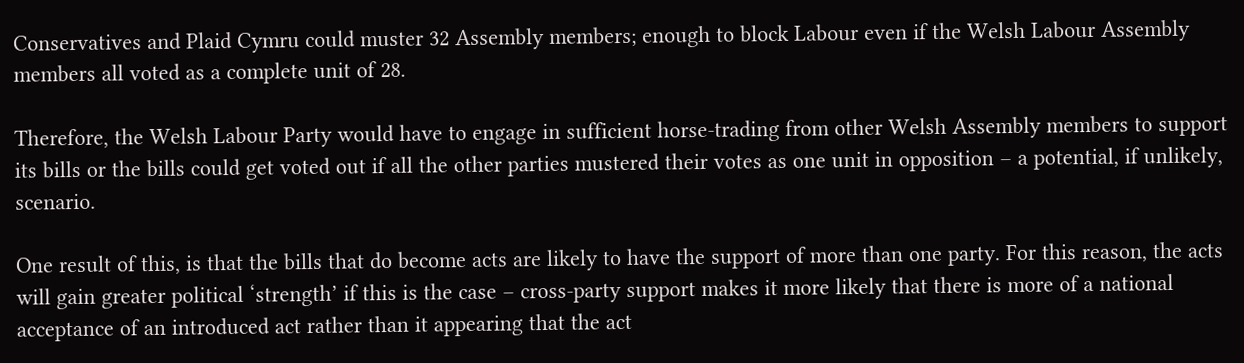Conservatives and Plaid Cymru could muster 32 Assembly members; enough to block Labour even if the Welsh Labour Assembly members all voted as a complete unit of 28.

Therefore, the Welsh Labour Party would have to engage in sufficient horse-trading from other Welsh Assembly members to support its bills or the bills could get voted out if all the other parties mustered their votes as one unit in opposition – a potential, if unlikely, scenario.

One result of this, is that the bills that do become acts are likely to have the support of more than one party. For this reason, the acts will gain greater political ‘strength’ if this is the case – cross-party support makes it more likely that there is more of a national acceptance of an introduced act rather than it appearing that the act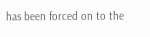has been forced on to the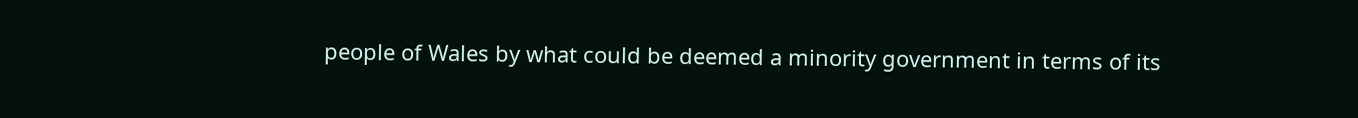people of Wales by what could be deemed a minority government in terms of its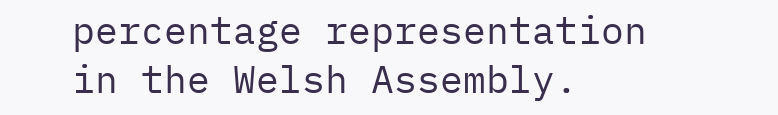percentage representation in the Welsh Assembly.